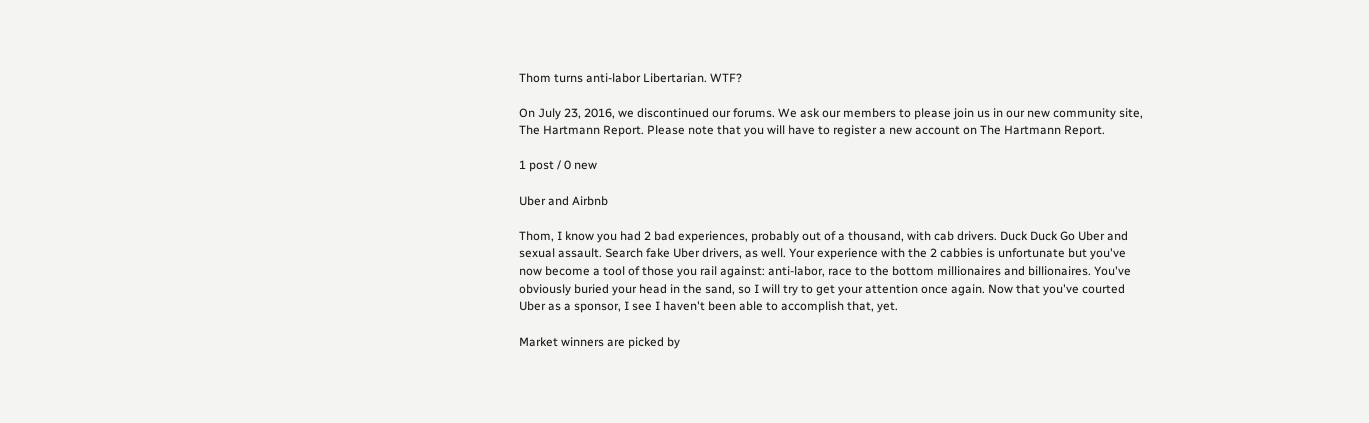Thom turns anti-labor Libertarian. WTF?

On July 23, 2016, we discontinued our forums. We ask our members to please join us in our new community site, The Hartmann Report. Please note that you will have to register a new account on The Hartmann Report.

1 post / 0 new

Uber and Airbnb

Thom, I know you had 2 bad experiences, probably out of a thousand, with cab drivers. Duck Duck Go Uber and sexual assault. Search fake Uber drivers, as well. Your experience with the 2 cabbies is unfortunate but you've now become a tool of those you rail against: anti-labor, race to the bottom millionaires and billionaires. You've obviously buried your head in the sand, so I will try to get your attention once again. Now that you've courted Uber as a sponsor, I see I haven't been able to accomplish that, yet.

Market winners are picked by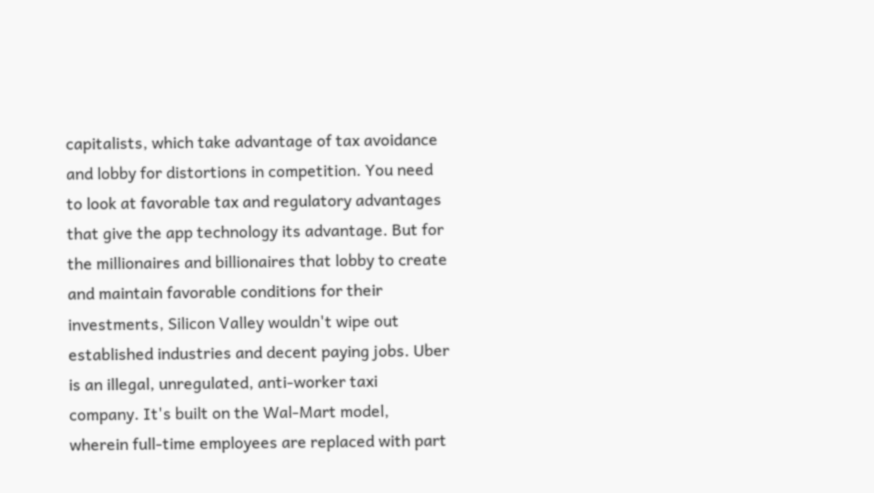capitalists, which take advantage of tax avoidance and lobby for distortions in competition. You need to look at favorable tax and regulatory advantages that give the app technology its advantage. But for the millionaires and billionaires that lobby to create and maintain favorable conditions for their investments, Silicon Valley wouldn't wipe out established industries and decent paying jobs. Uber is an illegal, unregulated, anti-worker taxi company. It's built on the Wal-Mart model, wherein full-time employees are replaced with part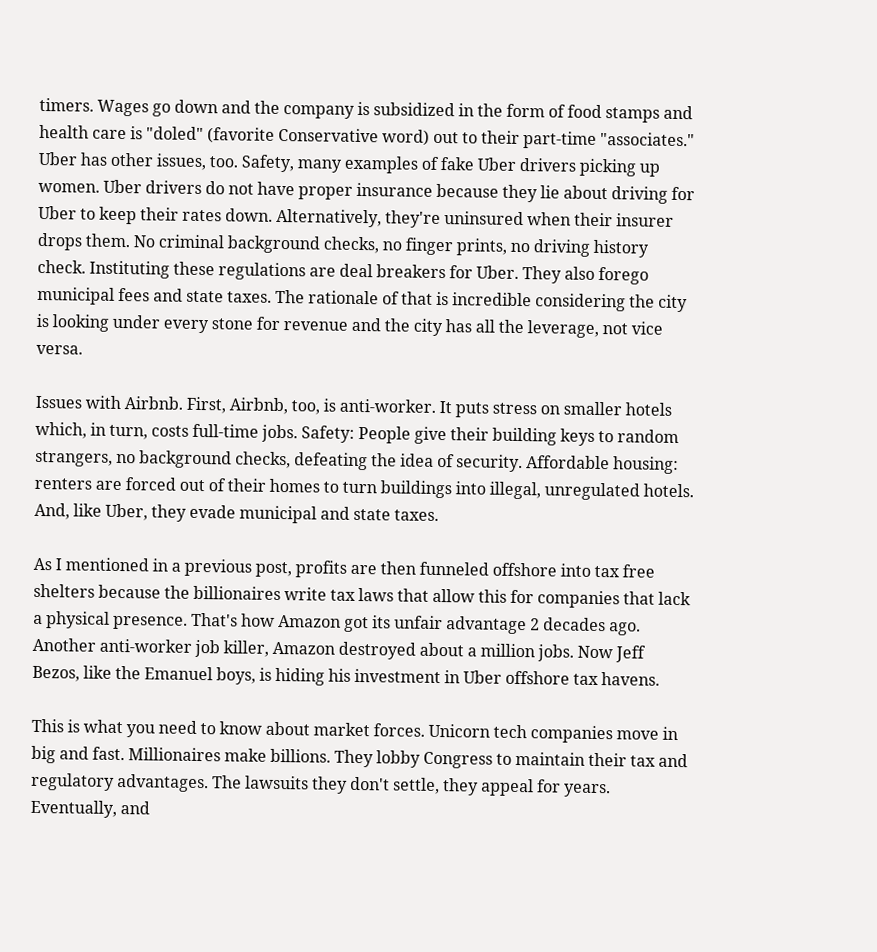timers. Wages go down and the company is subsidized in the form of food stamps and health care is "doled" (favorite Conservative word) out to their part-time "associates." Uber has other issues, too. Safety, many examples of fake Uber drivers picking up women. Uber drivers do not have proper insurance because they lie about driving for Uber to keep their rates down. Alternatively, they're uninsured when their insurer drops them. No criminal background checks, no finger prints, no driving history check. Instituting these regulations are deal breakers for Uber. They also forego municipal fees and state taxes. The rationale of that is incredible considering the city is looking under every stone for revenue and the city has all the leverage, not vice versa.

Issues with Airbnb. First, Airbnb, too, is anti-worker. It puts stress on smaller hotels which, in turn, costs full-time jobs. Safety: People give their building keys to random strangers, no background checks, defeating the idea of security. Affordable housing: renters are forced out of their homes to turn buildings into illegal, unregulated hotels. And, like Uber, they evade municipal and state taxes.

As I mentioned in a previous post, profits are then funneled offshore into tax free shelters because the billionaires write tax laws that allow this for companies that lack a physical presence. That's how Amazon got its unfair advantage 2 decades ago. Another anti-worker job killer, Amazon destroyed about a million jobs. Now Jeff Bezos, like the Emanuel boys, is hiding his investment in Uber offshore tax havens.

This is what you need to know about market forces. Unicorn tech companies move in big and fast. Millionaires make billions. They lobby Congress to maintain their tax and regulatory advantages. The lawsuits they don't settle, they appeal for years. Eventually, and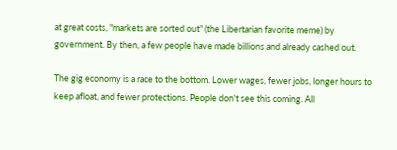at great costs, "markets are sorted out" (the Libertarian favorite meme) by government. By then, a few people have made billions and already cashed out.

The gig economy is a race to the bottom. Lower wages, fewer jobs, longer hours to keep afloat, and fewer protections. People don't see this coming. All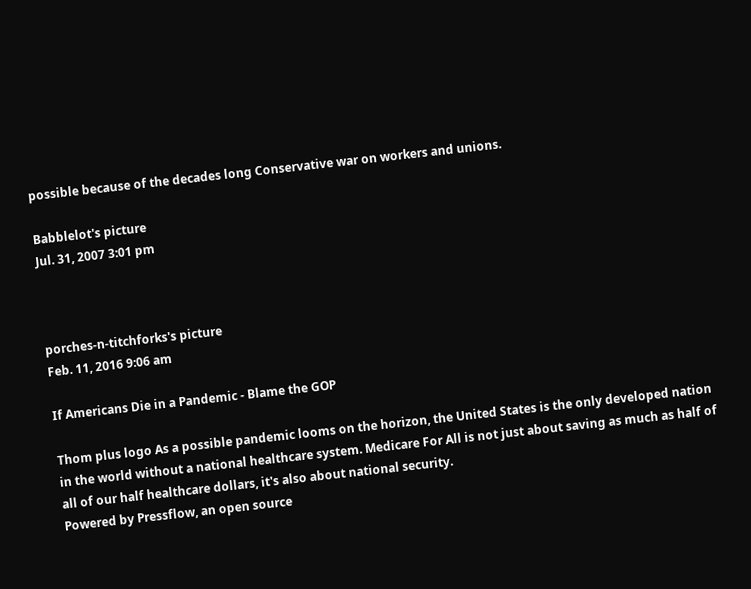possible because of the decades long Conservative war on workers and unions.

Babblelot's picture
Jul. 31, 2007 3:01 pm



porches-n-titchforks's picture
Feb. 11, 2016 9:06 am

If Americans Die in a Pandemic - Blame the GOP

Thom plus logo As a possible pandemic looms on the horizon, the United States is the only developed nation in the world without a national healthcare system. Medicare For All is not just about saving as much as half of all of our half healthcare dollars, it's also about national security.
Powered by Pressflow, an open source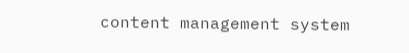content management system